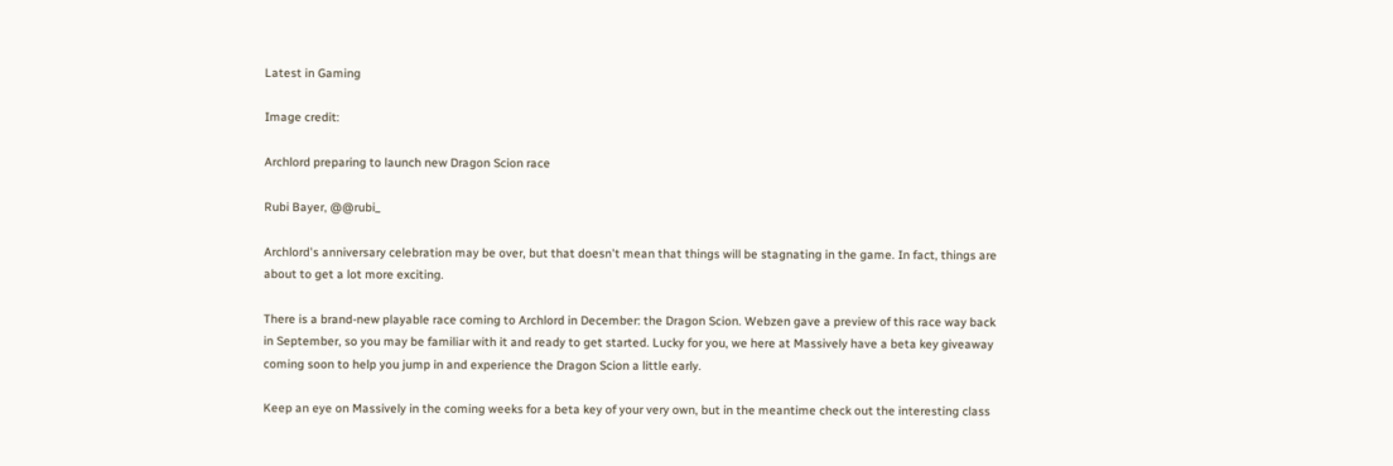Latest in Gaming

Image credit:

Archlord preparing to launch new Dragon Scion race

Rubi Bayer, @@rubi_

Archlord's anniversary celebration may be over, but that doesn't mean that things will be stagnating in the game. In fact, things are about to get a lot more exciting.

There is a brand-new playable race coming to Archlord in December: the Dragon Scion. Webzen gave a preview of this race way back in September, so you may be familiar with it and ready to get started. Lucky for you, we here at Massively have a beta key giveaway coming soon to help you jump in and experience the Dragon Scion a little early.

Keep an eye on Massively in the coming weeks for a beta key of your very own, but in the meantime check out the interesting class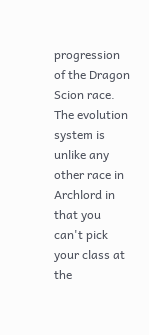progression of the Dragon Scion race. The evolution system is unlike any other race in Archlord in that you can't pick your class at the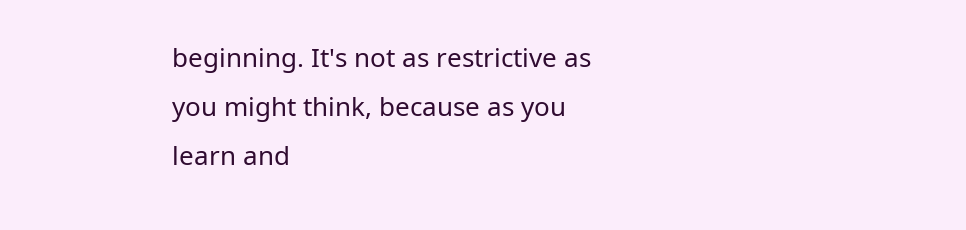beginning. It's not as restrictive as you might think, because as you learn and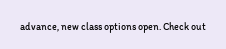advance, new class options open. Check out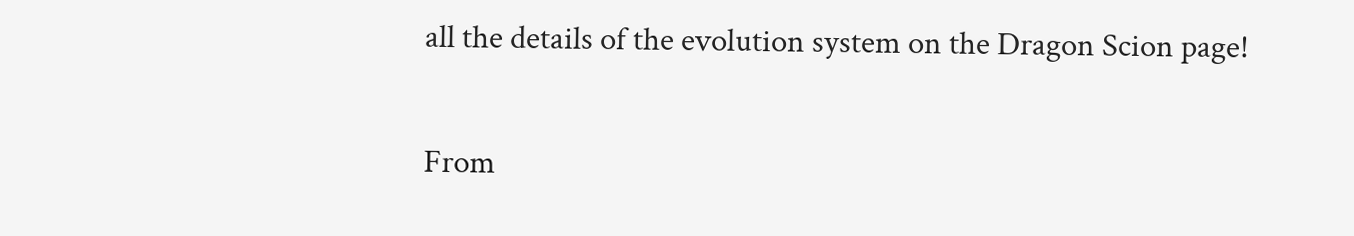all the details of the evolution system on the Dragon Scion page!

From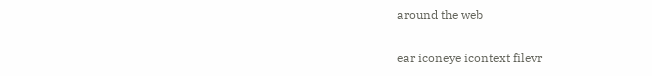around the web

ear iconeye icontext filevr